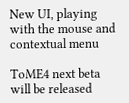New UI, playing with the mouse and contextual menu

ToME4 next beta will be released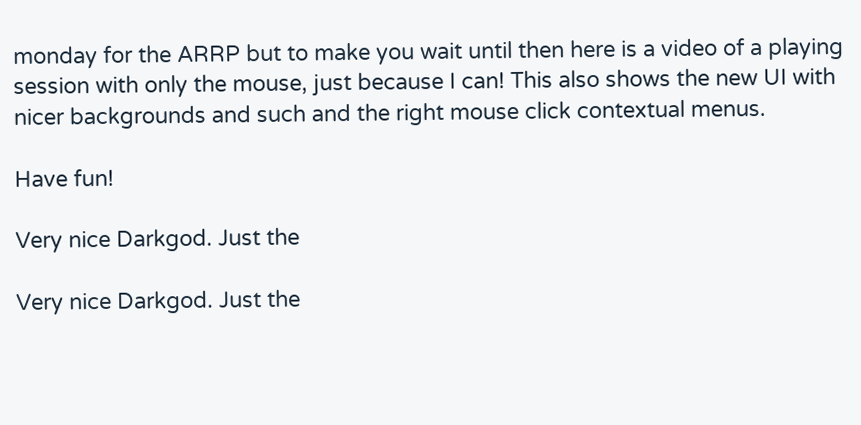monday for the ARRP but to make you wait until then here is a video of a playing session with only the mouse, just because I can! This also shows the new UI with nicer backgrounds and such and the right mouse click contextual menus.

Have fun!

Very nice Darkgod. Just the

Very nice Darkgod. Just the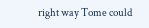right way Tome could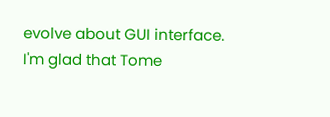evolve about GUI interface. I'm glad that Tome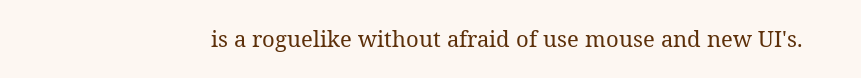is a roguelike without afraid of use mouse and new UI's.